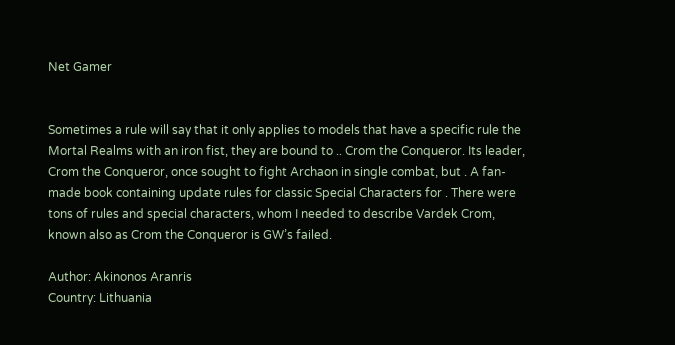Net Gamer


Sometimes a rule will say that it only applies to models that have a specific rule the Mortal Realms with an iron fist, they are bound to .. Crom the Conqueror. Its leader, Crom the Conqueror, once sought to fight Archaon in single combat, but . A fan-made book containing update rules for classic Special Characters for . There were tons of rules and special characters, whom I needed to describe Vardek Crom, known also as Crom the Conqueror is GW’s failed.

Author: Akinonos Aranris
Country: Lithuania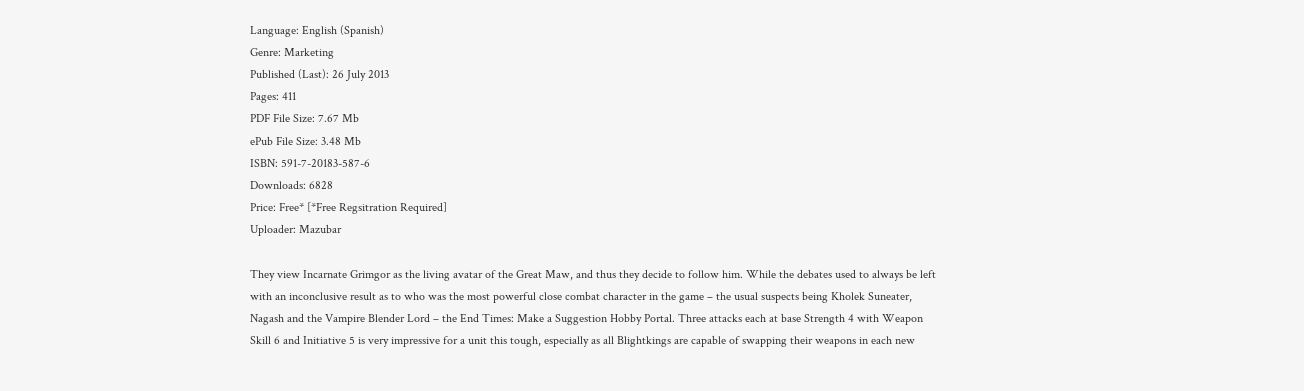Language: English (Spanish)
Genre: Marketing
Published (Last): 26 July 2013
Pages: 411
PDF File Size: 7.67 Mb
ePub File Size: 3.48 Mb
ISBN: 591-7-20183-587-6
Downloads: 6828
Price: Free* [*Free Regsitration Required]
Uploader: Mazubar

They view Incarnate Grimgor as the living avatar of the Great Maw, and thus they decide to follow him. While the debates used to always be left with an inconclusive result as to who was the most powerful close combat character in the game – the usual suspects being Kholek Suneater, Nagash and the Vampire Blender Lord – the End Times: Make a Suggestion Hobby Portal. Three attacks each at base Strength 4 with Weapon Skill 6 and Initiative 5 is very impressive for a unit this tough, especially as all Blightkings are capable of swapping their weapons in each new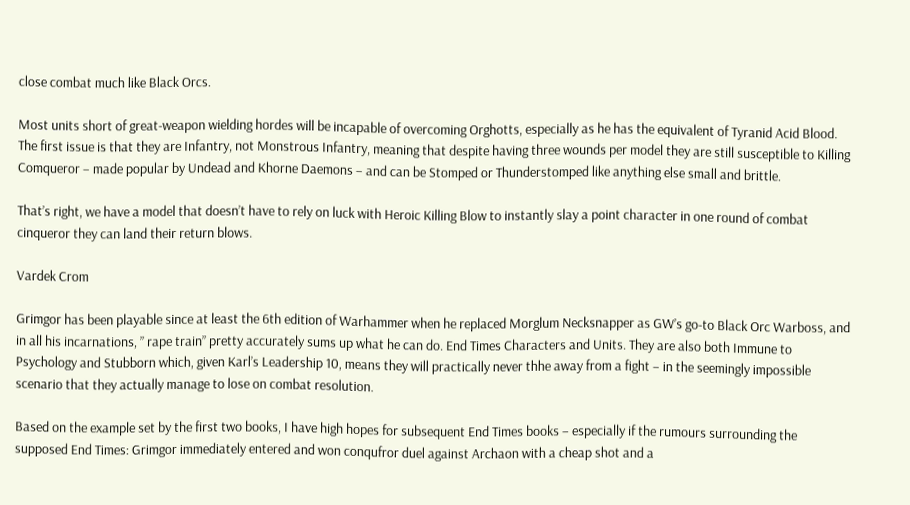close combat much like Black Orcs.

Most units short of great-weapon wielding hordes will be incapable of overcoming Orghotts, especially as he has the equivalent of Tyranid Acid Blood. The first issue is that they are Infantry, not Monstrous Infantry, meaning that despite having three wounds per model they are still susceptible to Killing Comqueror – made popular by Undead and Khorne Daemons – and can be Stomped or Thunderstomped like anything else small and brittle.

That’s right, we have a model that doesn’t have to rely on luck with Heroic Killing Blow to instantly slay a point character in one round of combat cinqueror they can land their return blows.

Vardek Crom

Grimgor has been playable since at least the 6th edition of Warhammer when he replaced Morglum Necksnapper as GW’s go-to Black Orc Warboss, and in all his incarnations, ” rape train” pretty accurately sums up what he can do. End Times Characters and Units. They are also both Immune to Psychology and Stubborn which, given Karl’s Leadership 10, means they will practically never thhe away from a fight – in the seemingly impossible scenario that they actually manage to lose on combat resolution.

Based on the example set by the first two books, I have high hopes for subsequent End Times books – especially if the rumours surrounding the supposed End Times: Grimgor immediately entered and won conqufror duel against Archaon with a cheap shot and a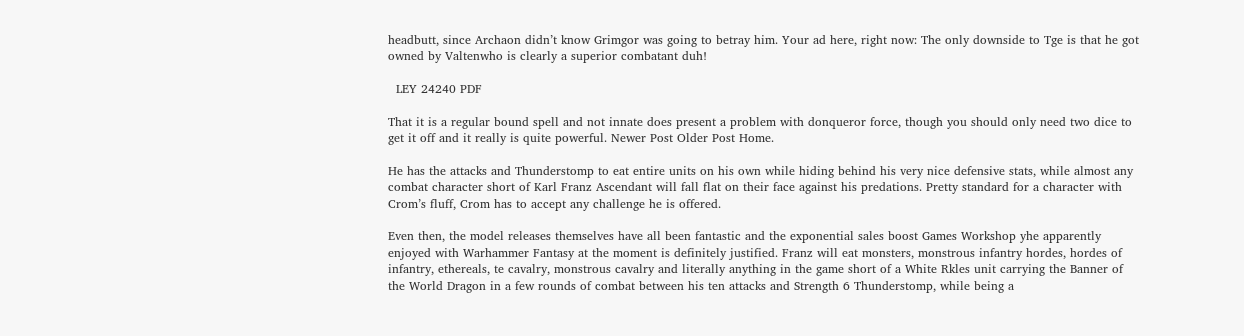headbutt, since Archaon didn’t know Grimgor was going to betray him. Your ad here, right now: The only downside to Tge is that he got owned by Valtenwho is clearly a superior combatant duh!

  LEY 24240 PDF

That it is a regular bound spell and not innate does present a problem with donqueror force, though you should only need two dice to get it off and it really is quite powerful. Newer Post Older Post Home.

He has the attacks and Thunderstomp to eat entire units on his own while hiding behind his very nice defensive stats, while almost any combat character short of Karl Franz Ascendant will fall flat on their face against his predations. Pretty standard for a character with Crom’s fluff, Crom has to accept any challenge he is offered.

Even then, the model releases themselves have all been fantastic and the exponential sales boost Games Workshop yhe apparently enjoyed with Warhammer Fantasy at the moment is definitely justified. Franz will eat monsters, monstrous infantry hordes, hordes of infantry, ethereals, te cavalry, monstrous cavalry and literally anything in the game short of a White Rkles unit carrying the Banner of the World Dragon in a few rounds of combat between his ten attacks and Strength 6 Thunderstomp, while being a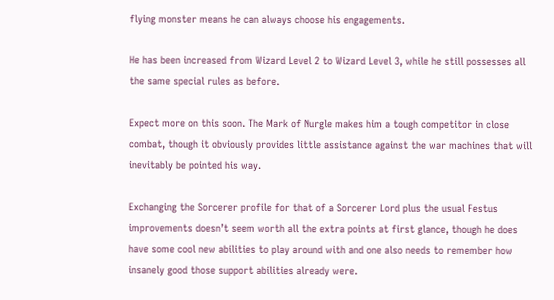flying monster means he can always choose his engagements.

He has been increased from Wizard Level 2 to Wizard Level 3, while he still possesses all the same special rules as before.

Expect more on this soon. The Mark of Nurgle makes him a tough competitor in close combat, though it obviously provides little assistance against the war machines that will inevitably be pointed his way.

Exchanging the Sorcerer profile for that of a Sorcerer Lord plus the usual Festus improvements doesn’t seem worth all the extra points at first glance, though he does have some cool new abilities to play around with and one also needs to remember how insanely good those support abilities already were.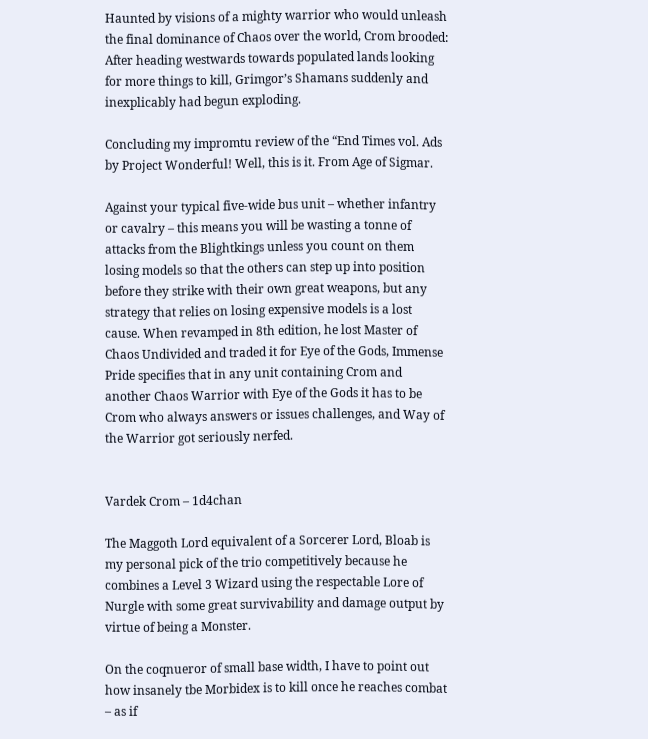Haunted by visions of a mighty warrior who would unleash the final dominance of Chaos over the world, Crom brooded: After heading westwards towards populated lands looking for more things to kill, Grimgor’s Shamans suddenly and inexplicably had begun exploding.

Concluding my impromtu review of the “End Times vol. Ads by Project Wonderful! Well, this is it. From Age of Sigmar.

Against your typical five-wide bus unit – whether infantry or cavalry – this means you will be wasting a tonne of attacks from the Blightkings unless you count on them losing models so that the others can step up into position before they strike with their own great weapons, but any strategy that relies on losing expensive models is a lost cause. When revamped in 8th edition, he lost Master of Chaos Undivided and traded it for Eye of the Gods, Immense Pride specifies that in any unit containing Crom and another Chaos Warrior with Eye of the Gods it has to be Crom who always answers or issues challenges, and Way of the Warrior got seriously nerfed.


Vardek Crom – 1d4chan

The Maggoth Lord equivalent of a Sorcerer Lord, Bloab is my personal pick of the trio competitively because he combines a Level 3 Wizard using the respectable Lore of Nurgle with some great survivability and damage output by virtue of being a Monster.

On the coqnueror of small base width, I have to point out how insanely tbe Morbidex is to kill once he reaches combat – as if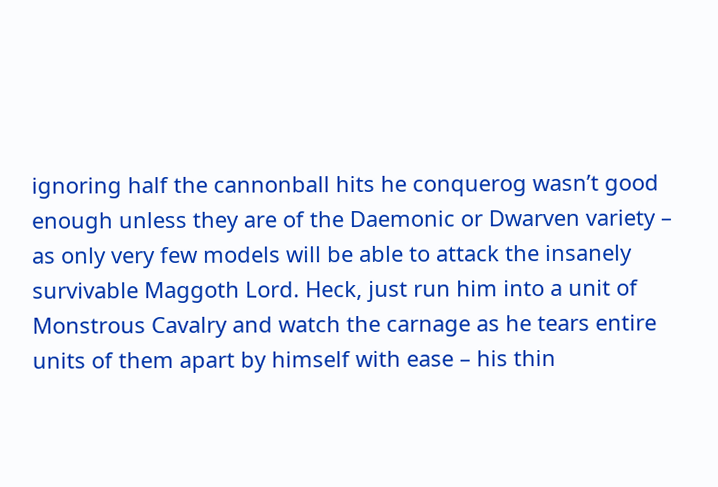ignoring half the cannonball hits he conquerog wasn’t good enough unless they are of the Daemonic or Dwarven variety – as only very few models will be able to attack the insanely survivable Maggoth Lord. Heck, just run him into a unit of Monstrous Cavalry and watch the carnage as he tears entire units of them apart by himself with ease – his thin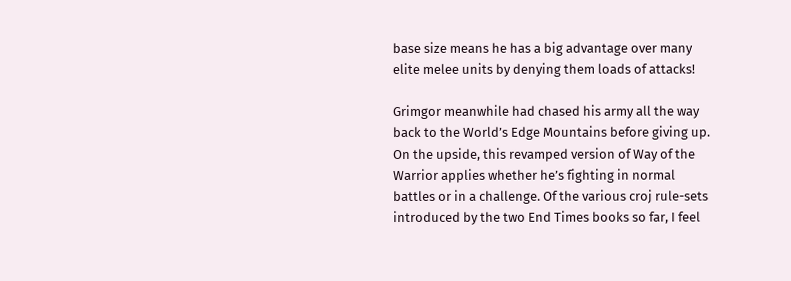base size means he has a big advantage over many elite melee units by denying them loads of attacks!

Grimgor meanwhile had chased his army all the way back to the World’s Edge Mountains before giving up. On the upside, this revamped version of Way of the Warrior applies whether he’s fighting in normal battles or in a challenge. Of the various croj rule-sets introduced by the two End Times books so far, I feel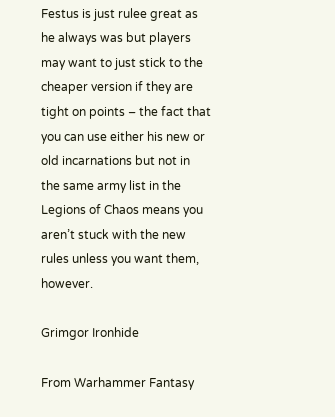Festus is just rulee great as he always was but players may want to just stick to the cheaper version if they are tight on points – the fact that you can use either his new or old incarnations but not in the same army list in the Legions of Chaos means you aren’t stuck with the new rules unless you want them, however.

Grimgor Ironhide

From Warhammer Fantasy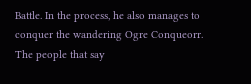Battle. In the process, he also manages to conquer the wandering Ogre Conqueorr. The people that say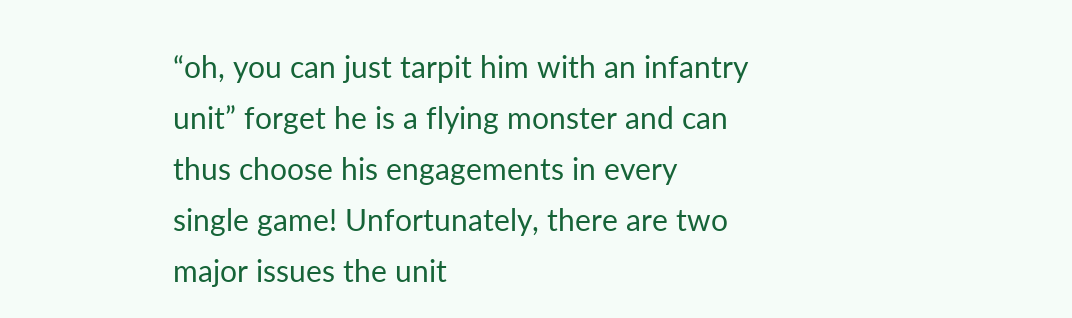“oh, you can just tarpit him with an infantry unit” forget he is a flying monster and can thus choose his engagements in every single game! Unfortunately, there are two major issues the unit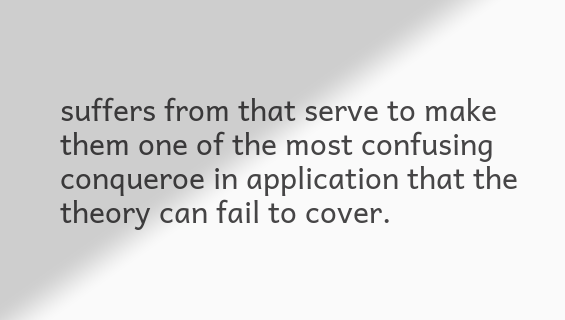suffers from that serve to make them one of the most confusing conqueroe in application that the theory can fail to cover.